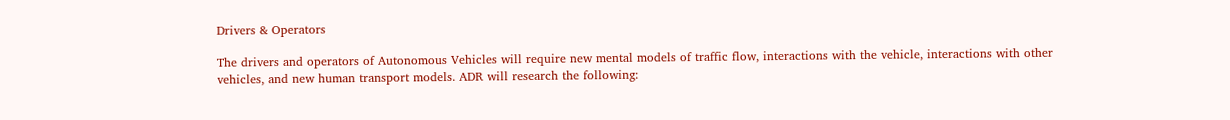Drivers & Operators

The drivers and operators of Autonomous Vehicles will require new mental models of traffic flow, interactions with the vehicle, interactions with other vehicles, and new human transport models. ADR will research the following: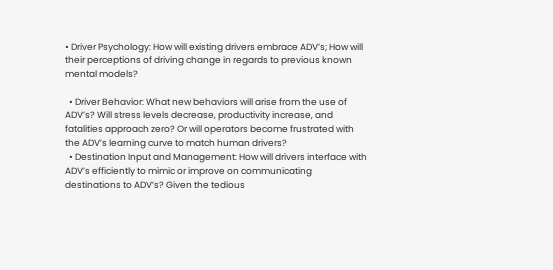• Driver Psychology: How will existing drivers embrace ADV’s; How will their perceptions of driving change in regards to previous known mental models?

  • Driver Behavior: What new behaviors will arise from the use of ADV’s? Will stress levels decrease, productivity increase, and fatalities approach zero? Or will operators become frustrated with the ADV’s learning curve to match human drivers?
  • Destination Input and Management: How will drivers interface with ADV’s efficiently to mimic or improve on communicating destinations to ADV’s? Given the tedious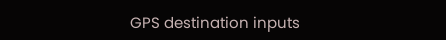GPS destination inputs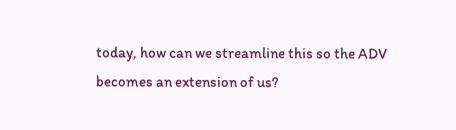today, how can we streamline this so the ADV becomes an extension of us?